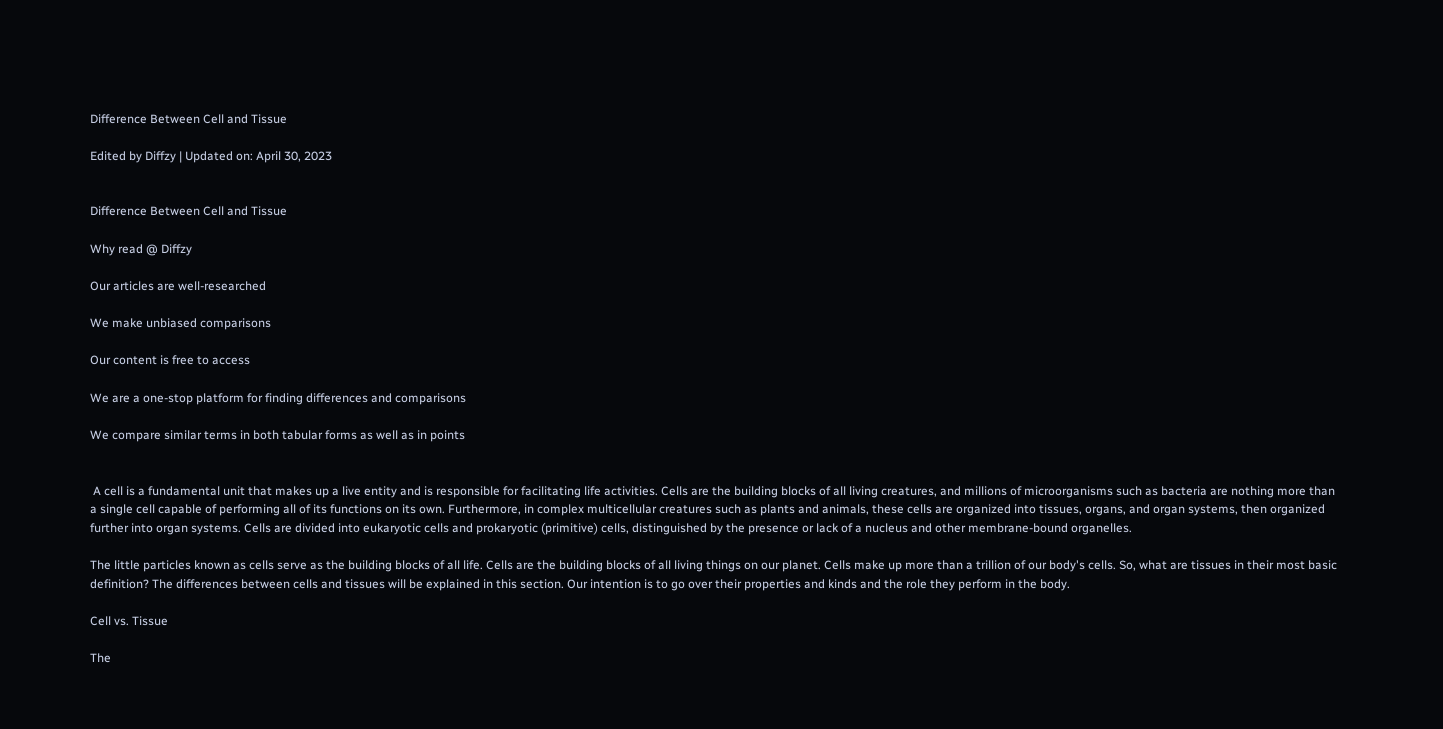Difference Between Cell and Tissue

Edited by Diffzy | Updated on: April 30, 2023


Difference Between Cell and Tissue

Why read @ Diffzy

Our articles are well-researched

We make unbiased comparisons

Our content is free to access

We are a one-stop platform for finding differences and comparisons

We compare similar terms in both tabular forms as well as in points


 A cell is a fundamental unit that makes up a live entity and is responsible for facilitating life activities. Cells are the building blocks of all living creatures, and millions of microorganisms such as bacteria are nothing more than a single cell capable of performing all of its functions on its own. Furthermore, in complex multicellular creatures such as plants and animals, these cells are organized into tissues, organs, and organ systems, then organized further into organ systems. Cells are divided into eukaryotic cells and prokaryotic (primitive) cells, distinguished by the presence or lack of a nucleus and other membrane-bound organelles.

The little particles known as cells serve as the building blocks of all life. Cells are the building blocks of all living things on our planet. Cells make up more than a trillion of our body's cells. So, what are tissues in their most basic definition? The differences between cells and tissues will be explained in this section. Our intention is to go over their properties and kinds and the role they perform in the body.

Cell vs. Tissue

The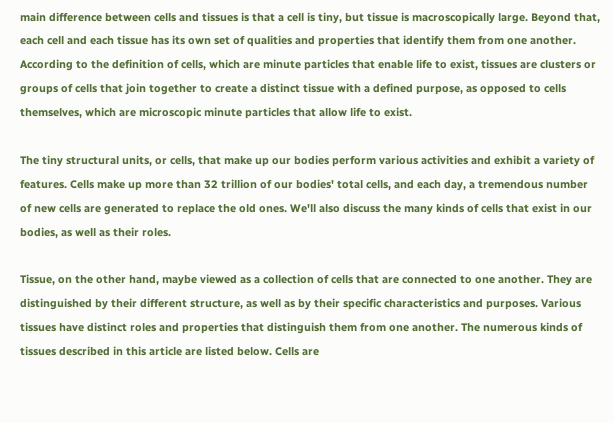main difference between cells and tissues is that a cell is tiny, but tissue is macroscopically large. Beyond that, each cell and each tissue has its own set of qualities and properties that identify them from one another. According to the definition of cells, which are minute particles that enable life to exist, tissues are clusters or groups of cells that join together to create a distinct tissue with a defined purpose, as opposed to cells themselves, which are microscopic minute particles that allow life to exist.

The tiny structural units, or cells, that make up our bodies perform various activities and exhibit a variety of features. Cells make up more than 32 trillion of our bodies' total cells, and each day, a tremendous number of new cells are generated to replace the old ones. We'll also discuss the many kinds of cells that exist in our bodies, as well as their roles.

Tissue, on the other hand, maybe viewed as a collection of cells that are connected to one another. They are distinguished by their different structure, as well as by their specific characteristics and purposes. Various tissues have distinct roles and properties that distinguish them from one another. The numerous kinds of tissues described in this article are listed below. Cells are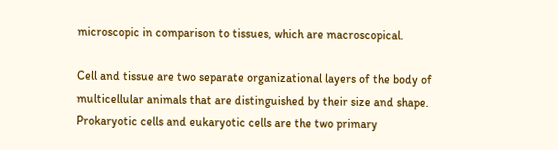microscopic in comparison to tissues, which are macroscopical.

Cell and tissue are two separate organizational layers of the body of multicellular animals that are distinguished by their size and shape. Prokaryotic cells and eukaryotic cells are the two primary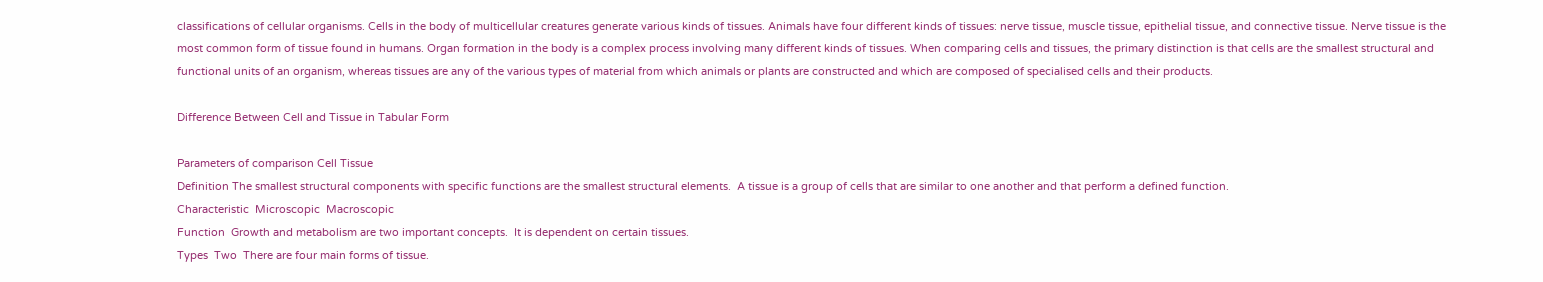classifications of cellular organisms. Cells in the body of multicellular creatures generate various kinds of tissues. Animals have four different kinds of tissues: nerve tissue, muscle tissue, epithelial tissue, and connective tissue. Nerve tissue is the most common form of tissue found in humans. Organ formation in the body is a complex process involving many different kinds of tissues. When comparing cells and tissues, the primary distinction is that cells are the smallest structural and functional units of an organism, whereas tissues are any of the various types of material from which animals or plants are constructed and which are composed of specialised cells and their products.

Difference Between Cell and Tissue in Tabular Form

Parameters of comparison Cell Tissue
Definition The smallest structural components with specific functions are the smallest structural elements.  A tissue is a group of cells that are similar to one another and that perform a defined function.
Characteristic  Microscopic  Macroscopic
Function  Growth and metabolism are two important concepts.  It is dependent on certain tissues.
Types  Two  There are four main forms of tissue.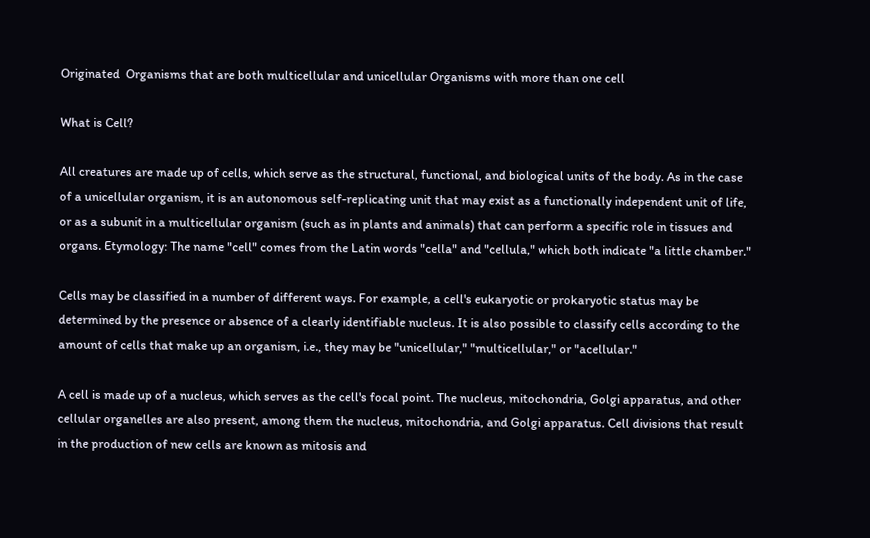Originated  Organisms that are both multicellular and unicellular Organisms with more than one cell

What is Cell?

All creatures are made up of cells, which serve as the structural, functional, and biological units of the body. As in the case of a unicellular organism, it is an autonomous self-replicating unit that may exist as a functionally independent unit of life, or as a subunit in a multicellular organism (such as in plants and animals) that can perform a specific role in tissues and organs. Etymology: The name "cell" comes from the Latin words "cella" and "cellula," which both indicate "a little chamber."

Cells may be classified in a number of different ways. For example, a cell's eukaryotic or prokaryotic status may be determined by the presence or absence of a clearly identifiable nucleus. It is also possible to classify cells according to the amount of cells that make up an organism, i.e., they may be "unicellular," "multicellular," or "acellular."

A cell is made up of a nucleus, which serves as the cell's focal point. The nucleus, mitochondria, Golgi apparatus, and other cellular organelles are also present, among them the nucleus, mitochondria, and Golgi apparatus. Cell divisions that result in the production of new cells are known as mitosis and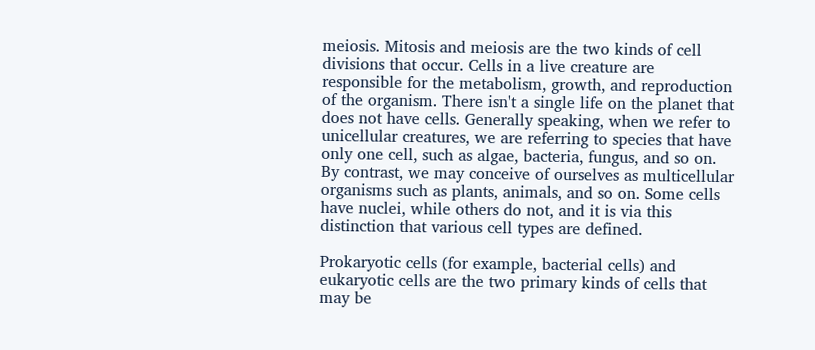meiosis. Mitosis and meiosis are the two kinds of cell divisions that occur. Cells in a live creature are responsible for the metabolism, growth, and reproduction of the organism. There isn't a single life on the planet that does not have cells. Generally speaking, when we refer to unicellular creatures, we are referring to species that have only one cell, such as algae, bacteria, fungus, and so on. By contrast, we may conceive of ourselves as multicellular organisms such as plants, animals, and so on. Some cells have nuclei, while others do not, and it is via this distinction that various cell types are defined.

Prokaryotic cells (for example, bacterial cells) and eukaryotic cells are the two primary kinds of cells that may be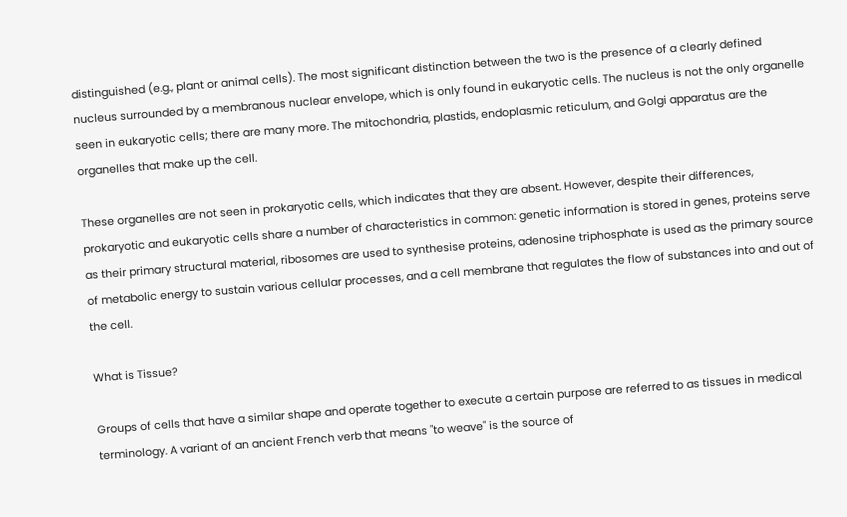distinguished (e.g., plant or animal cells). The most significant distinction between the two is the presence of a clearly defined nucleus surrounded by a membranous nuclear envelope, which is only found in eukaryotic cells. The nucleus is not the only organelle seen in eukaryotic cells; there are many more. The mitochondria, plastids, endoplasmic reticulum, and Golgi apparatus are the organelles that make up the cell.

These organelles are not seen in prokaryotic cells, which indicates that they are absent. However, despite their differences, prokaryotic and eukaryotic cells share a number of characteristics in common: genetic information is stored in genes, proteins serve as their primary structural material, ribosomes are used to synthesise proteins, adenosine triphosphate is used as the primary source of metabolic energy to sustain various cellular processes, and a cell membrane that regulates the flow of substances into and out of the cell.

What is Tissue?

Groups of cells that have a similar shape and operate together to execute a certain purpose are referred to as tissues in medical terminology. A variant of an ancient French verb that means "to weave" is the source of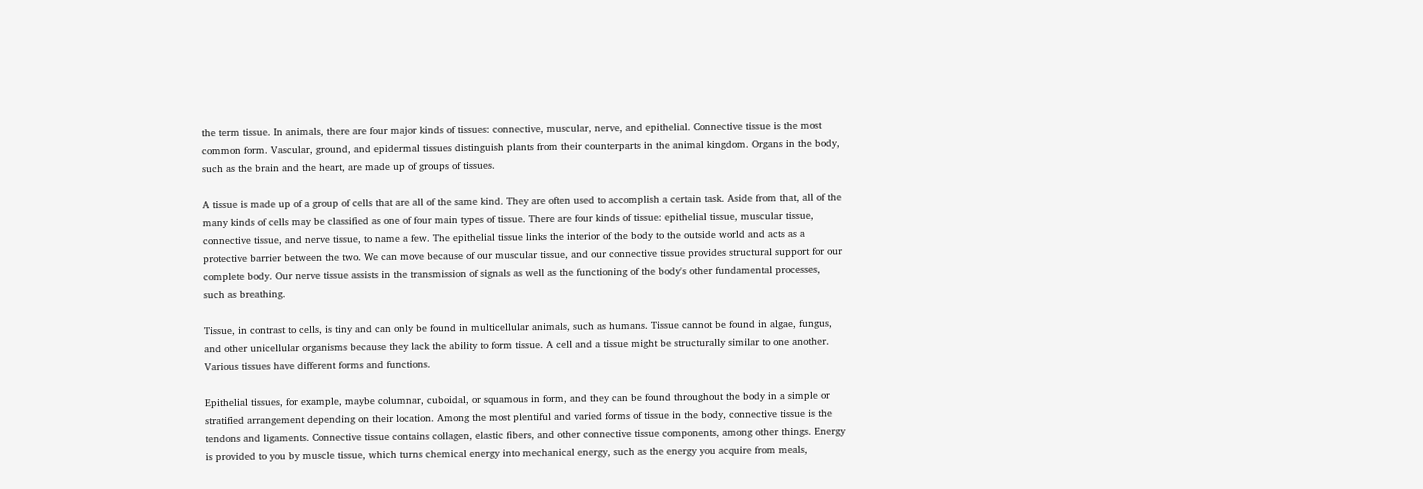the term tissue. In animals, there are four major kinds of tissues: connective, muscular, nerve, and epithelial. Connective tissue is the most common form. Vascular, ground, and epidermal tissues distinguish plants from their counterparts in the animal kingdom. Organs in the body, such as the brain and the heart, are made up of groups of tissues.

A tissue is made up of a group of cells that are all of the same kind. They are often used to accomplish a certain task. Aside from that, all of the many kinds of cells may be classified as one of four main types of tissue. There are four kinds of tissue: epithelial tissue, muscular tissue, connective tissue, and nerve tissue, to name a few. The epithelial tissue links the interior of the body to the outside world and acts as a protective barrier between the two. We can move because of our muscular tissue, and our connective tissue provides structural support for our complete body. Our nerve tissue assists in the transmission of signals as well as the functioning of the body's other fundamental processes, such as breathing.

Tissue, in contrast to cells, is tiny and can only be found in multicellular animals, such as humans. Tissue cannot be found in algae, fungus, and other unicellular organisms because they lack the ability to form tissue. A cell and a tissue might be structurally similar to one another. Various tissues have different forms and functions.

Epithelial tissues, for example, maybe columnar, cuboidal, or squamous in form, and they can be found throughout the body in a simple or stratified arrangement depending on their location. Among the most plentiful and varied forms of tissue in the body, connective tissue is the tendons and ligaments. Connective tissue contains collagen, elastic fibers, and other connective tissue components, among other things. Energy is provided to you by muscle tissue, which turns chemical energy into mechanical energy, such as the energy you acquire from meals,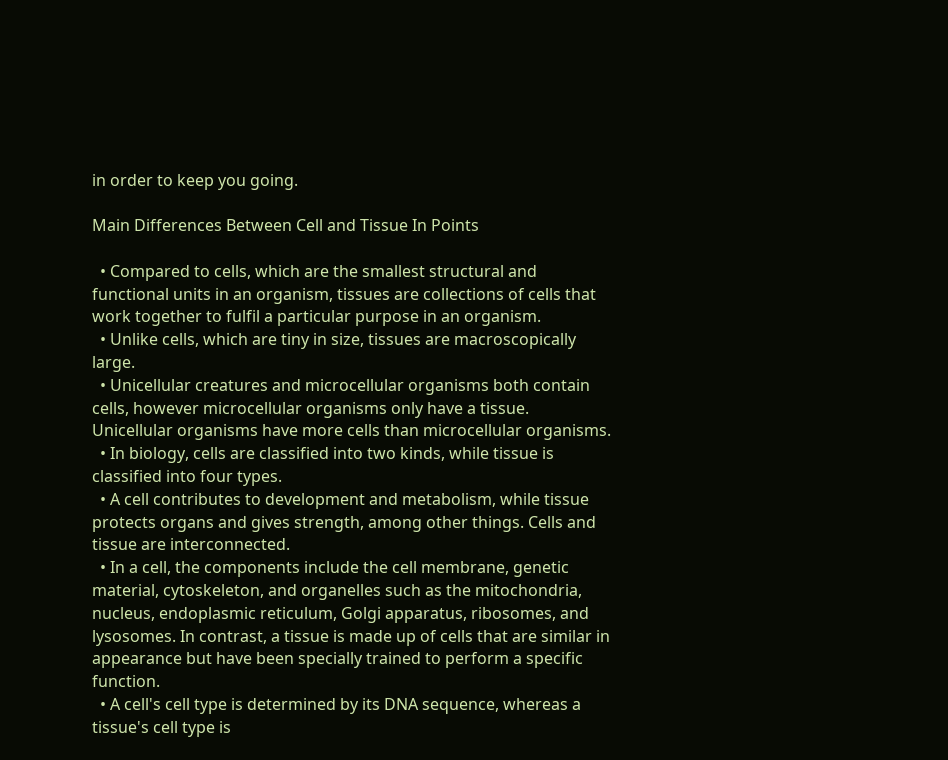in order to keep you going.

Main Differences Between Cell and Tissue In Points

  • Compared to cells, which are the smallest structural and functional units in an organism, tissues are collections of cells that work together to fulfil a particular purpose in an organism.
  • Unlike cells, which are tiny in size, tissues are macroscopically large.
  • Unicellular creatures and microcellular organisms both contain cells, however microcellular organisms only have a tissue. Unicellular organisms have more cells than microcellular organisms.
  • In biology, cells are classified into two kinds, while tissue is classified into four types.
  • A cell contributes to development and metabolism, while tissue protects organs and gives strength, among other things. Cells and tissue are interconnected.
  • In a cell, the components include the cell membrane, genetic material, cytoskeleton, and organelles such as the mitochondria, nucleus, endoplasmic reticulum, Golgi apparatus, ribosomes, and lysosomes. In contrast, a tissue is made up of cells that are similar in appearance but have been specially trained to perform a specific function.
  • A cell's cell type is determined by its DNA sequence, whereas a tissue's cell type is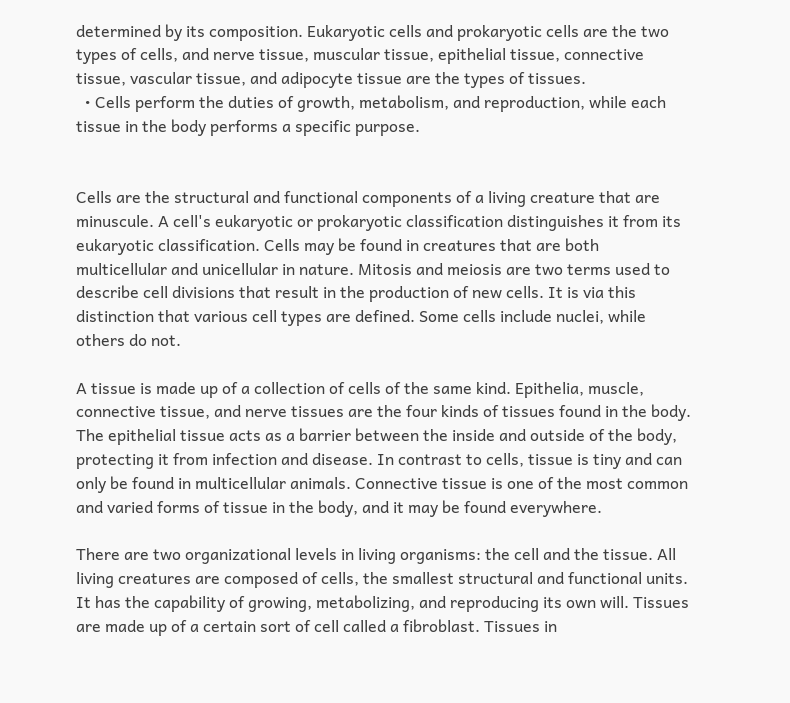determined by its composition. Eukaryotic cells and prokaryotic cells are the two types of cells, and nerve tissue, muscular tissue, epithelial tissue, connective tissue, vascular tissue, and adipocyte tissue are the types of tissues.
  • Cells perform the duties of growth, metabolism, and reproduction, while each tissue in the body performs a specific purpose.


Cells are the structural and functional components of a living creature that are minuscule. A cell's eukaryotic or prokaryotic classification distinguishes it from its eukaryotic classification. Cells may be found in creatures that are both multicellular and unicellular in nature. Mitosis and meiosis are two terms used to describe cell divisions that result in the production of new cells. It is via this distinction that various cell types are defined. Some cells include nuclei, while others do not.

A tissue is made up of a collection of cells of the same kind. Epithelia, muscle, connective tissue, and nerve tissues are the four kinds of tissues found in the body. The epithelial tissue acts as a barrier between the inside and outside of the body, protecting it from infection and disease. In contrast to cells, tissue is tiny and can only be found in multicellular animals. Connective tissue is one of the most common and varied forms of tissue in the body, and it may be found everywhere.

There are two organizational levels in living organisms: the cell and the tissue. All living creatures are composed of cells, the smallest structural and functional units. It has the capability of growing, metabolizing, and reproducing its own will. Tissues are made up of a certain sort of cell called a fibroblast. Tissues in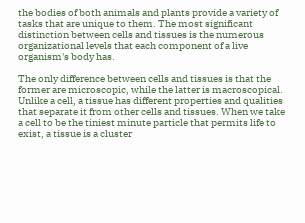the bodies of both animals and plants provide a variety of tasks that are unique to them. The most significant distinction between cells and tissues is the numerous organizational levels that each component of a live organism's body has.

The only difference between cells and tissues is that the former are microscopic, while the latter is macroscopical. Unlike a cell, a tissue has different properties and qualities that separate it from other cells and tissues. When we take a cell to be the tiniest minute particle that permits life to exist, a tissue is a cluster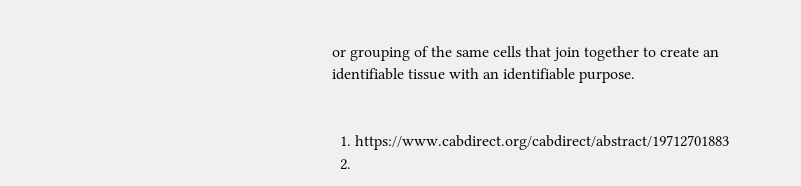or grouping of the same cells that join together to create an identifiable tissue with an identifiable purpose.


  1. https://www.cabdirect.org/cabdirect/abstract/19712701883
  2.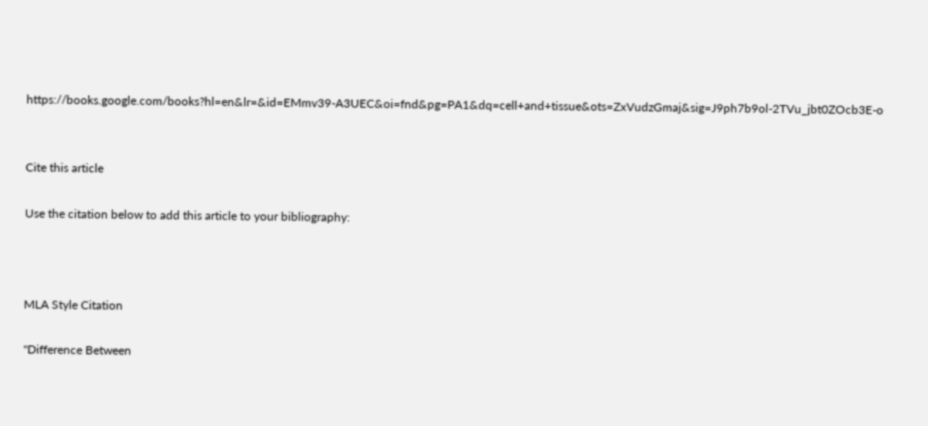https://books.google.com/books?hl=en&lr=&id=EMmv39-A3UEC&oi=fnd&pg=PA1&dq=cell+and+tissue&ots=ZxVudzGmaj&sig=J9ph7b9ol-2TVu_jbt0ZOcb3E-o


Cite this article

Use the citation below to add this article to your bibliography:



MLA Style Citation

"Difference Between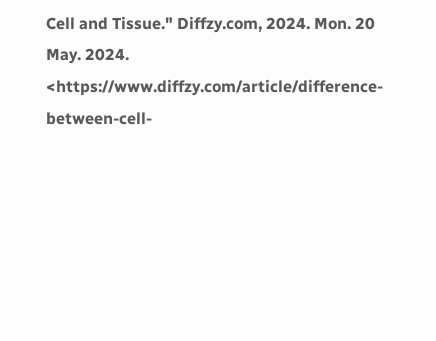Cell and Tissue." Diffzy.com, 2024. Mon. 20 May. 2024. <https://www.diffzy.com/article/difference-between-cell-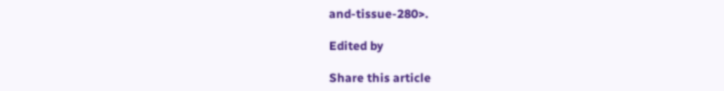and-tissue-280>.

Edited by

Share this article